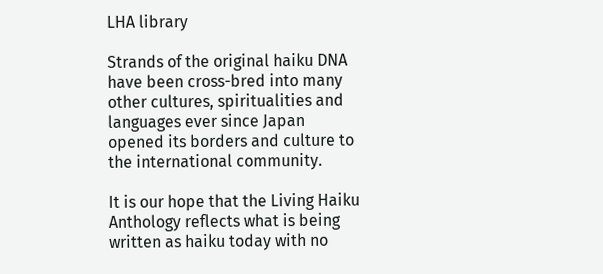LHA library

Strands of the original haiku DNA have been cross-bred into many other cultures, spiritualities and languages ever since Japan opened its borders and culture to the international community.

It is our hope that the Living Haiku Anthology reflects what is being written as haiku today with no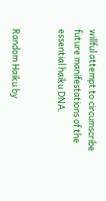willful attempt to circumscribe future manifestations of the essential haiku DNA.


Random Haiku by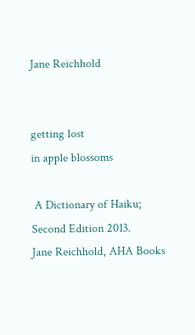Jane Reichhold


getting lost
in apple blossoms

 A Dictionary of Haiku; Second Edition 2013.
Jane Reichhold, AHA Books